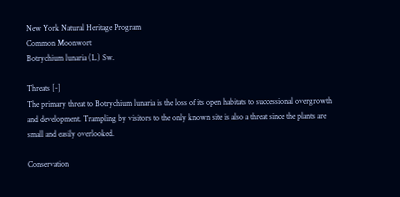New York Natural Heritage Program
Common Moonwort
Botrychium lunaria (L.) Sw.

Threats [-]
The primary threat to Botrychium lunaria is the loss of its open habitats to successional overgrowth and development. Trampling by visitors to the only known site is also a threat since the plants are small and easily overlooked.

Conservation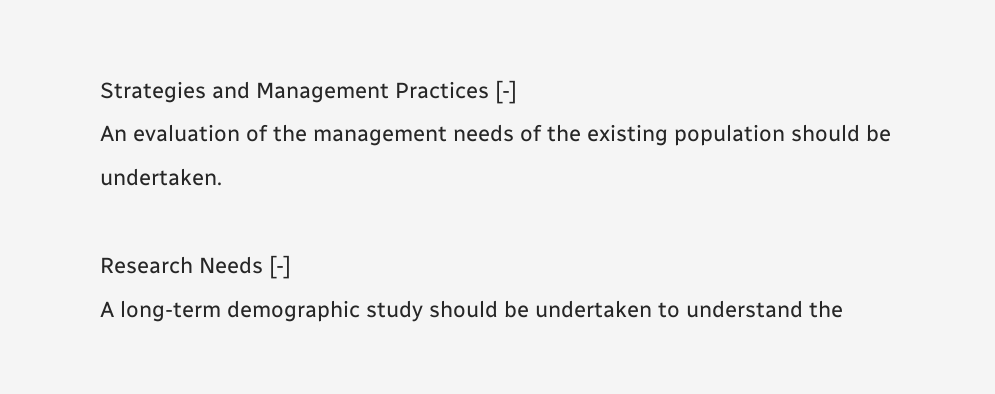Strategies and Management Practices [-]
An evaluation of the management needs of the existing population should be undertaken.

Research Needs [-]
A long-term demographic study should be undertaken to understand the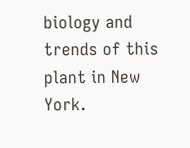biology and trends of this plant in New York.